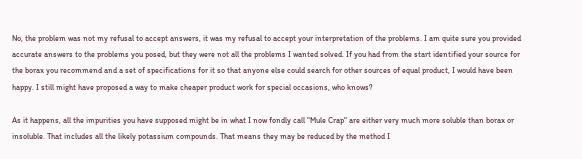No, the problem was not my refusal to accept answers, it was my refusal to accept your interpretation of the problems. I am quite sure you provided accurate answers to the problems you posed, but they were not all the problems I wanted solved. If you had from the start identified your source for the borax you recommend and a set of specifications for it so that anyone else could search for other sources of equal product, I would have been happy. I still might have proposed a way to make cheaper product work for special occasions, who knows?

As it happens, all the impurities you have supposed might be in what I now fondly call "Mule Crap" are either very much more soluble than borax or insoluble. That includes all the likely potassium compounds. That means they may be reduced by the method I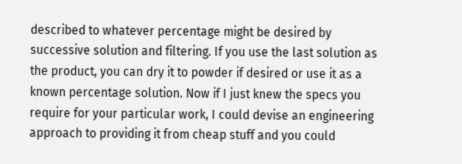described to whatever percentage might be desired by successive solution and filtering. If you use the last solution as the product, you can dry it to powder if desired or use it as a known percentage solution. Now if I just knew the specs you require for your particular work, I could devise an engineering approach to providing it from cheap stuff and you could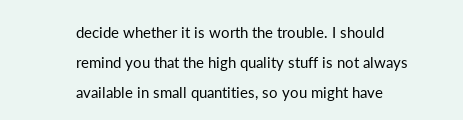decide whether it is worth the trouble. I should remind you that the high quality stuff is not always available in small quantities, so you might have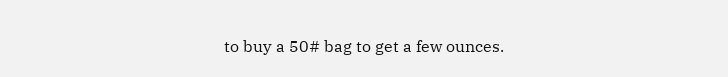to buy a 50# bag to get a few ounces.